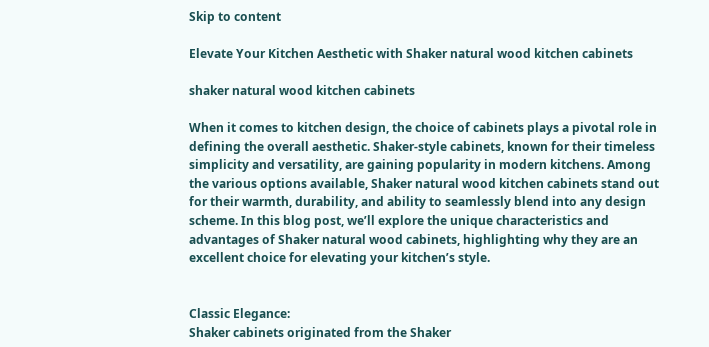Skip to content

Elevate Your Kitchen Aesthetic with Shaker natural wood kitchen cabinets

shaker natural wood kitchen cabinets

When it comes to kitchen design, the choice of cabinets plays a pivotal role in defining the overall aesthetic. Shaker-style cabinets, known for their timeless simplicity and versatility, are gaining popularity in modern kitchens. Among the various options available, Shaker natural wood kitchen cabinets stand out for their warmth, durability, and ability to seamlessly blend into any design scheme. In this blog post, we’ll explore the unique characteristics and advantages of Shaker natural wood cabinets, highlighting why they are an excellent choice for elevating your kitchen’s style.


Classic Elegance:
Shaker cabinets originated from the Shaker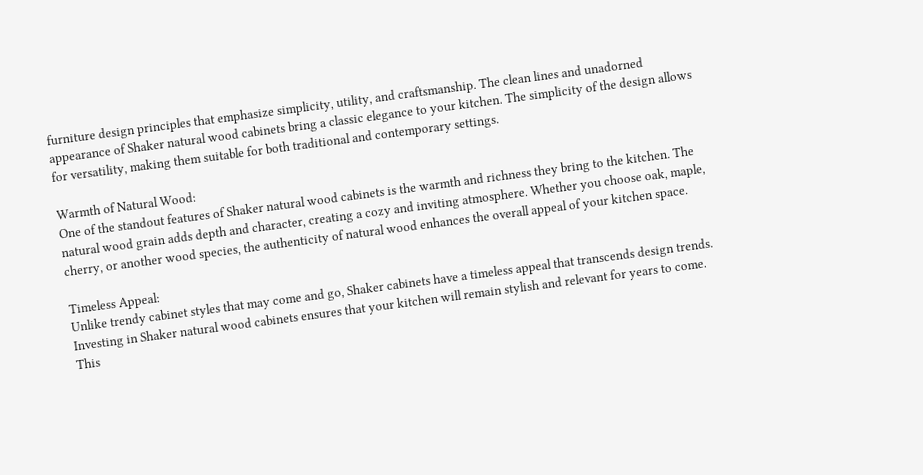furniture design principles that emphasize simplicity, utility, and craftsmanship. The clean lines and unadorned appearance of Shaker natural wood cabinets bring a classic elegance to your kitchen. The simplicity of the design allows for versatility, making them suitable for both traditional and contemporary settings.

Warmth of Natural Wood:
One of the standout features of Shaker natural wood cabinets is the warmth and richness they bring to the kitchen. The natural wood grain adds depth and character, creating a cozy and inviting atmosphere. Whether you choose oak, maple, cherry, or another wood species, the authenticity of natural wood enhances the overall appeal of your kitchen space.

Timeless Appeal:
Unlike trendy cabinet styles that may come and go, Shaker cabinets have a timeless appeal that transcends design trends. Investing in Shaker natural wood cabinets ensures that your kitchen will remain stylish and relevant for years to come. This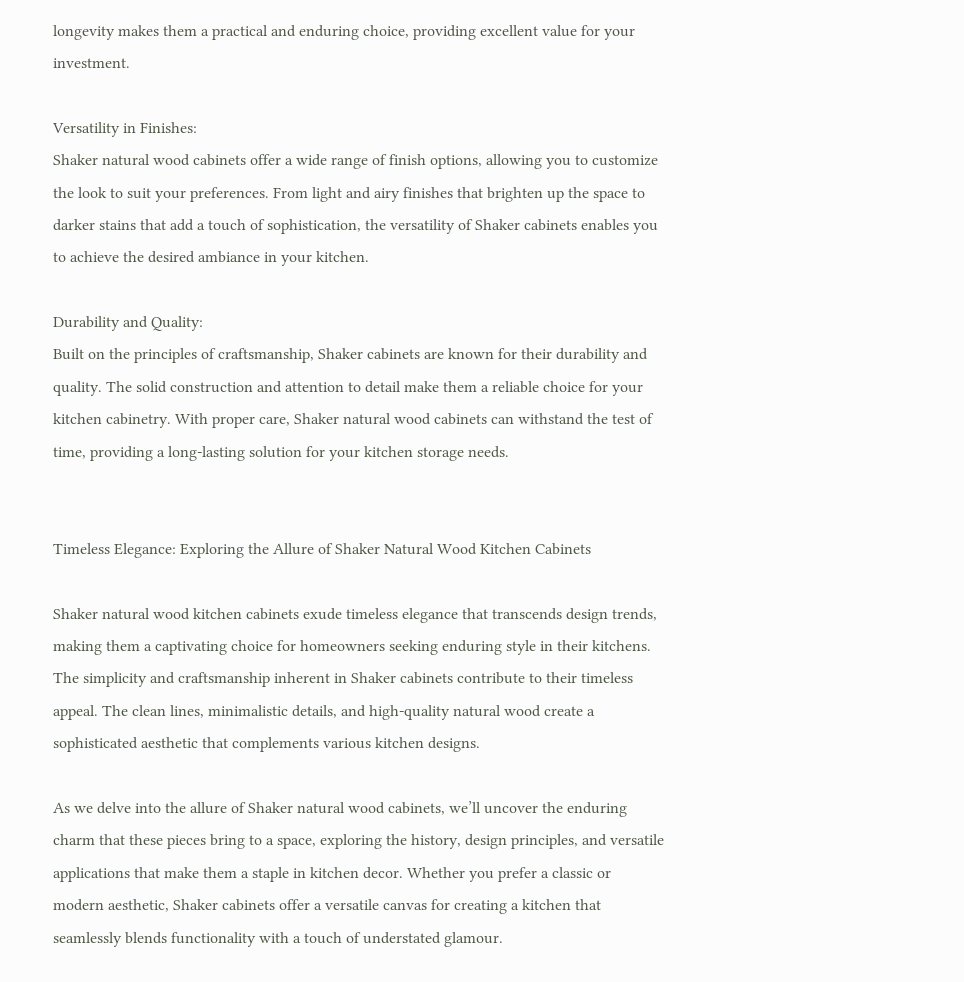longevity makes them a practical and enduring choice, providing excellent value for your investment.

Versatility in Finishes:
Shaker natural wood cabinets offer a wide range of finish options, allowing you to customize the look to suit your preferences. From light and airy finishes that brighten up the space to darker stains that add a touch of sophistication, the versatility of Shaker cabinets enables you to achieve the desired ambiance in your kitchen.

Durability and Quality:
Built on the principles of craftsmanship, Shaker cabinets are known for their durability and quality. The solid construction and attention to detail make them a reliable choice for your kitchen cabinetry. With proper care, Shaker natural wood cabinets can withstand the test of time, providing a long-lasting solution for your kitchen storage needs.


Timeless Elegance: Exploring the Allure of Shaker Natural Wood Kitchen Cabinets

Shaker natural wood kitchen cabinets exude timeless elegance that transcends design trends, making them a captivating choice for homeowners seeking enduring style in their kitchens. The simplicity and craftsmanship inherent in Shaker cabinets contribute to their timeless appeal. The clean lines, minimalistic details, and high-quality natural wood create a sophisticated aesthetic that complements various kitchen designs.

As we delve into the allure of Shaker natural wood cabinets, we’ll uncover the enduring charm that these pieces bring to a space, exploring the history, design principles, and versatile applications that make them a staple in kitchen decor. Whether you prefer a classic or modern aesthetic, Shaker cabinets offer a versatile canvas for creating a kitchen that seamlessly blends functionality with a touch of understated glamour.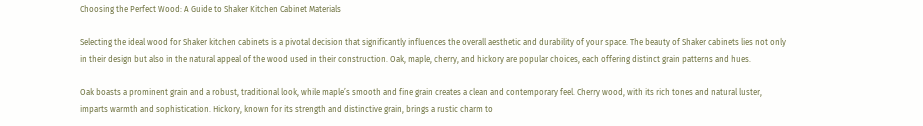Choosing the Perfect Wood: A Guide to Shaker Kitchen Cabinet Materials

Selecting the ideal wood for Shaker kitchen cabinets is a pivotal decision that significantly influences the overall aesthetic and durability of your space. The beauty of Shaker cabinets lies not only in their design but also in the natural appeal of the wood used in their construction. Oak, maple, cherry, and hickory are popular choices, each offering distinct grain patterns and hues.

Oak boasts a prominent grain and a robust, traditional look, while maple’s smooth and fine grain creates a clean and contemporary feel. Cherry wood, with its rich tones and natural luster, imparts warmth and sophistication. Hickory, known for its strength and distinctive grain, brings a rustic charm to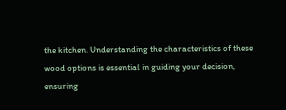the kitchen. Understanding the characteristics of these wood options is essential in guiding your decision, ensuring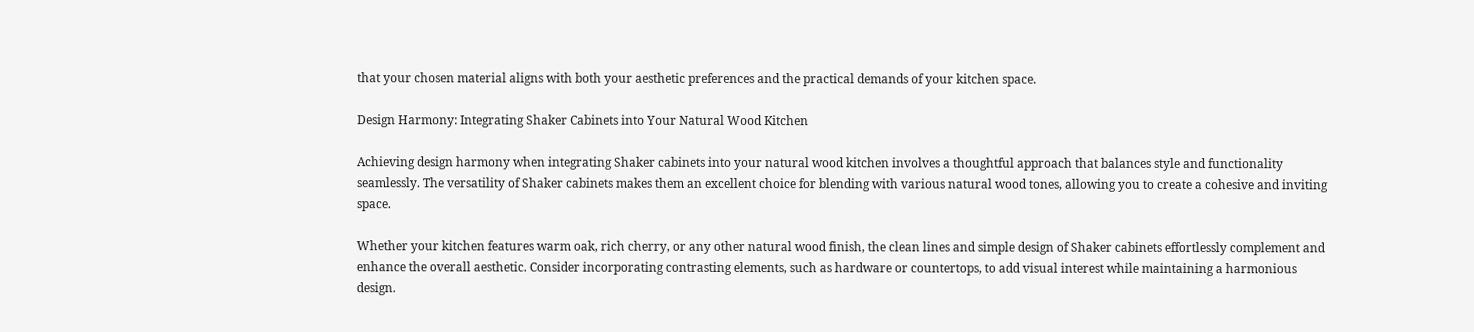that your chosen material aligns with both your aesthetic preferences and the practical demands of your kitchen space.

Design Harmony: Integrating Shaker Cabinets into Your Natural Wood Kitchen

Achieving design harmony when integrating Shaker cabinets into your natural wood kitchen involves a thoughtful approach that balances style and functionality seamlessly. The versatility of Shaker cabinets makes them an excellent choice for blending with various natural wood tones, allowing you to create a cohesive and inviting space.

Whether your kitchen features warm oak, rich cherry, or any other natural wood finish, the clean lines and simple design of Shaker cabinets effortlessly complement and enhance the overall aesthetic. Consider incorporating contrasting elements, such as hardware or countertops, to add visual interest while maintaining a harmonious design.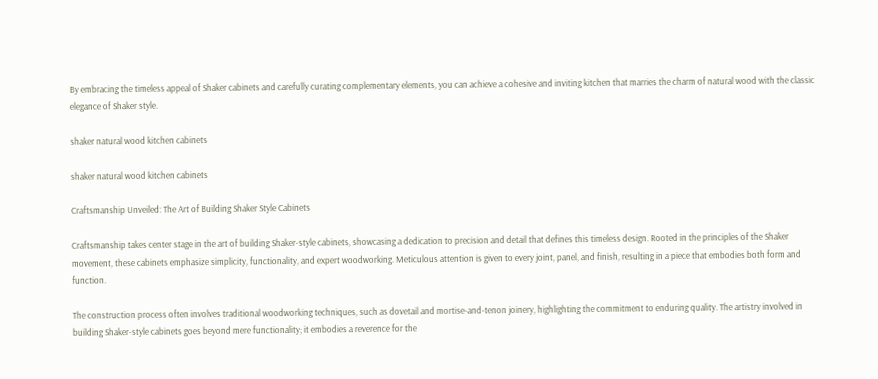By embracing the timeless appeal of Shaker cabinets and carefully curating complementary elements, you can achieve a cohesive and inviting kitchen that marries the charm of natural wood with the classic elegance of Shaker style.

shaker natural wood kitchen cabinets

shaker natural wood kitchen cabinets

Craftsmanship Unveiled: The Art of Building Shaker Style Cabinets

Craftsmanship takes center stage in the art of building Shaker-style cabinets, showcasing a dedication to precision and detail that defines this timeless design. Rooted in the principles of the Shaker movement, these cabinets emphasize simplicity, functionality, and expert woodworking. Meticulous attention is given to every joint, panel, and finish, resulting in a piece that embodies both form and function.

The construction process often involves traditional woodworking techniques, such as dovetail and mortise-and-tenon joinery, highlighting the commitment to enduring quality. The artistry involved in building Shaker-style cabinets goes beyond mere functionality; it embodies a reverence for the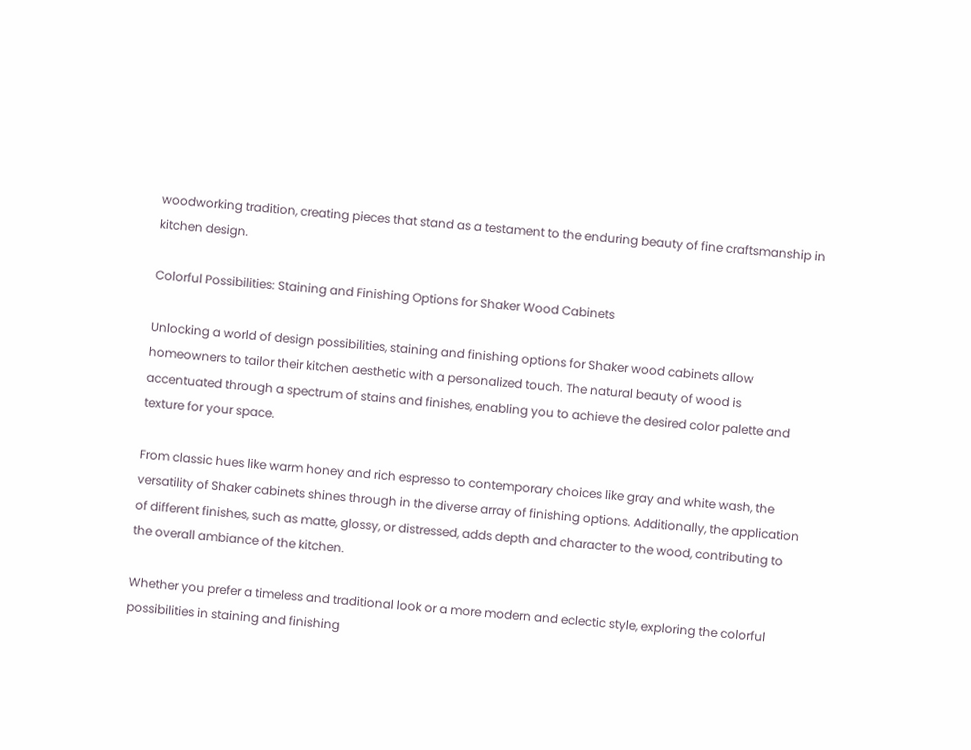woodworking tradition, creating pieces that stand as a testament to the enduring beauty of fine craftsmanship in kitchen design.

Colorful Possibilities: Staining and Finishing Options for Shaker Wood Cabinets

Unlocking a world of design possibilities, staining and finishing options for Shaker wood cabinets allow homeowners to tailor their kitchen aesthetic with a personalized touch. The natural beauty of wood is accentuated through a spectrum of stains and finishes, enabling you to achieve the desired color palette and texture for your space.

From classic hues like warm honey and rich espresso to contemporary choices like gray and white wash, the versatility of Shaker cabinets shines through in the diverse array of finishing options. Additionally, the application of different finishes, such as matte, glossy, or distressed, adds depth and character to the wood, contributing to the overall ambiance of the kitchen.

Whether you prefer a timeless and traditional look or a more modern and eclectic style, exploring the colorful possibilities in staining and finishing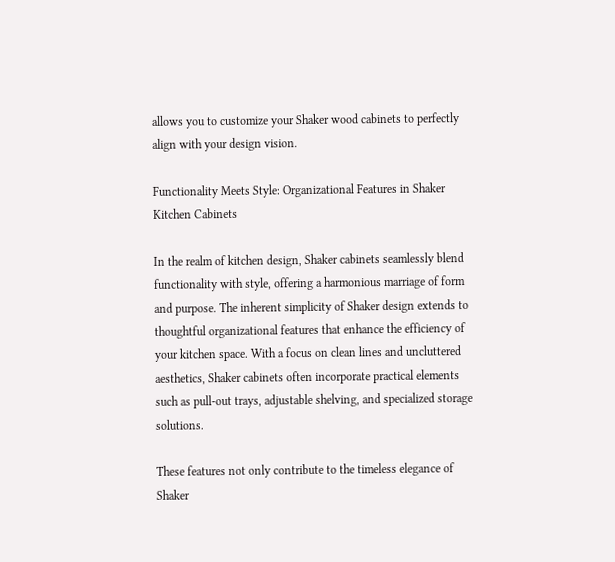allows you to customize your Shaker wood cabinets to perfectly align with your design vision.

Functionality Meets Style: Organizational Features in Shaker Kitchen Cabinets

In the realm of kitchen design, Shaker cabinets seamlessly blend functionality with style, offering a harmonious marriage of form and purpose. The inherent simplicity of Shaker design extends to thoughtful organizational features that enhance the efficiency of your kitchen space. With a focus on clean lines and uncluttered aesthetics, Shaker cabinets often incorporate practical elements such as pull-out trays, adjustable shelving, and specialized storage solutions.

These features not only contribute to the timeless elegance of Shaker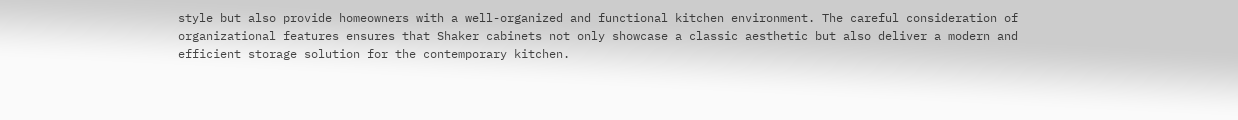style but also provide homeowners with a well-organized and functional kitchen environment. The careful consideration of organizational features ensures that Shaker cabinets not only showcase a classic aesthetic but also deliver a modern and efficient storage solution for the contemporary kitchen.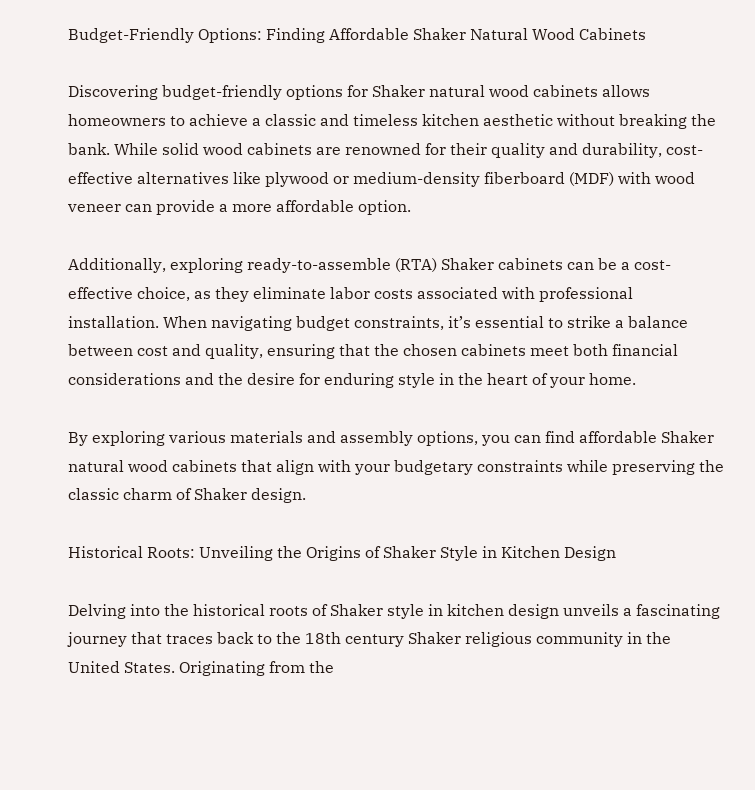Budget-Friendly Options: Finding Affordable Shaker Natural Wood Cabinets

Discovering budget-friendly options for Shaker natural wood cabinets allows homeowners to achieve a classic and timeless kitchen aesthetic without breaking the bank. While solid wood cabinets are renowned for their quality and durability, cost-effective alternatives like plywood or medium-density fiberboard (MDF) with wood veneer can provide a more affordable option.

Additionally, exploring ready-to-assemble (RTA) Shaker cabinets can be a cost-effective choice, as they eliminate labor costs associated with professional installation. When navigating budget constraints, it’s essential to strike a balance between cost and quality, ensuring that the chosen cabinets meet both financial considerations and the desire for enduring style in the heart of your home.

By exploring various materials and assembly options, you can find affordable Shaker natural wood cabinets that align with your budgetary constraints while preserving the classic charm of Shaker design.

Historical Roots: Unveiling the Origins of Shaker Style in Kitchen Design

Delving into the historical roots of Shaker style in kitchen design unveils a fascinating journey that traces back to the 18th century Shaker religious community in the United States. Originating from the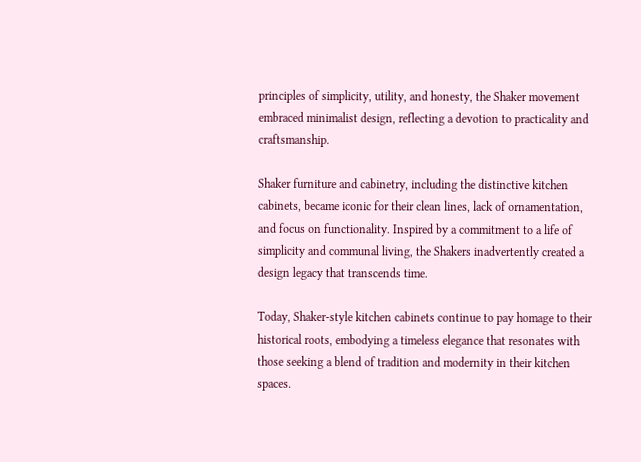principles of simplicity, utility, and honesty, the Shaker movement embraced minimalist design, reflecting a devotion to practicality and craftsmanship.

Shaker furniture and cabinetry, including the distinctive kitchen cabinets, became iconic for their clean lines, lack of ornamentation, and focus on functionality. Inspired by a commitment to a life of simplicity and communal living, the Shakers inadvertently created a design legacy that transcends time.

Today, Shaker-style kitchen cabinets continue to pay homage to their historical roots, embodying a timeless elegance that resonates with those seeking a blend of tradition and modernity in their kitchen spaces.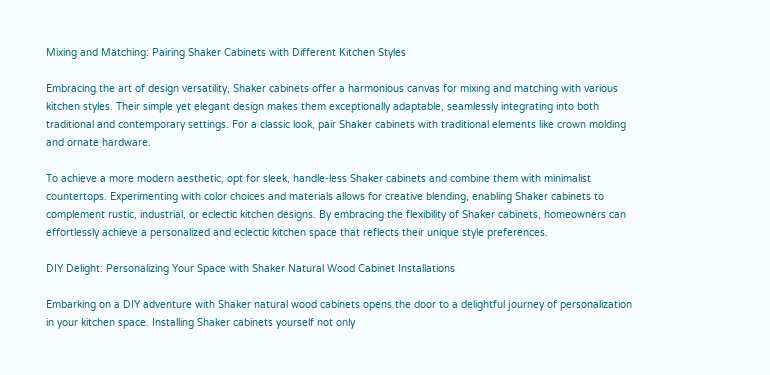Mixing and Matching: Pairing Shaker Cabinets with Different Kitchen Styles

Embracing the art of design versatility, Shaker cabinets offer a harmonious canvas for mixing and matching with various kitchen styles. Their simple yet elegant design makes them exceptionally adaptable, seamlessly integrating into both traditional and contemporary settings. For a classic look, pair Shaker cabinets with traditional elements like crown molding and ornate hardware.

To achieve a more modern aesthetic, opt for sleek, handle-less Shaker cabinets and combine them with minimalist countertops. Experimenting with color choices and materials allows for creative blending, enabling Shaker cabinets to complement rustic, industrial, or eclectic kitchen designs. By embracing the flexibility of Shaker cabinets, homeowners can effortlessly achieve a personalized and eclectic kitchen space that reflects their unique style preferences.

DIY Delight: Personalizing Your Space with Shaker Natural Wood Cabinet Installations

Embarking on a DIY adventure with Shaker natural wood cabinets opens the door to a delightful journey of personalization in your kitchen space. Installing Shaker cabinets yourself not only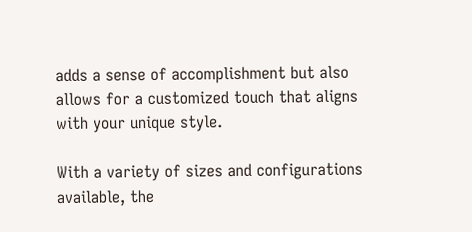adds a sense of accomplishment but also allows for a customized touch that aligns with your unique style.

With a variety of sizes and configurations available, the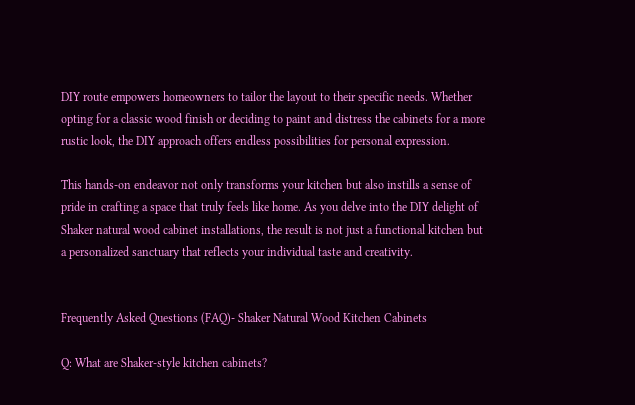DIY route empowers homeowners to tailor the layout to their specific needs. Whether opting for a classic wood finish or deciding to paint and distress the cabinets for a more rustic look, the DIY approach offers endless possibilities for personal expression.

This hands-on endeavor not only transforms your kitchen but also instills a sense of pride in crafting a space that truly feels like home. As you delve into the DIY delight of Shaker natural wood cabinet installations, the result is not just a functional kitchen but a personalized sanctuary that reflects your individual taste and creativity.


Frequently Asked Questions (FAQ)- Shaker Natural Wood Kitchen Cabinets

Q: What are Shaker-style kitchen cabinets?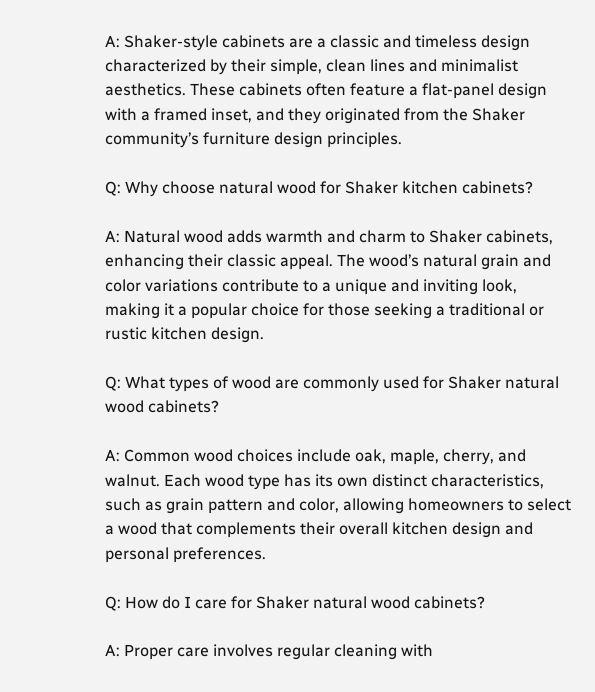A: Shaker-style cabinets are a classic and timeless design characterized by their simple, clean lines and minimalist aesthetics. These cabinets often feature a flat-panel design with a framed inset, and they originated from the Shaker community’s furniture design principles.

Q: Why choose natural wood for Shaker kitchen cabinets?

A: Natural wood adds warmth and charm to Shaker cabinets, enhancing their classic appeal. The wood’s natural grain and color variations contribute to a unique and inviting look, making it a popular choice for those seeking a traditional or rustic kitchen design.

Q: What types of wood are commonly used for Shaker natural wood cabinets?

A: Common wood choices include oak, maple, cherry, and walnut. Each wood type has its own distinct characteristics, such as grain pattern and color, allowing homeowners to select a wood that complements their overall kitchen design and personal preferences.

Q: How do I care for Shaker natural wood cabinets?

A: Proper care involves regular cleaning with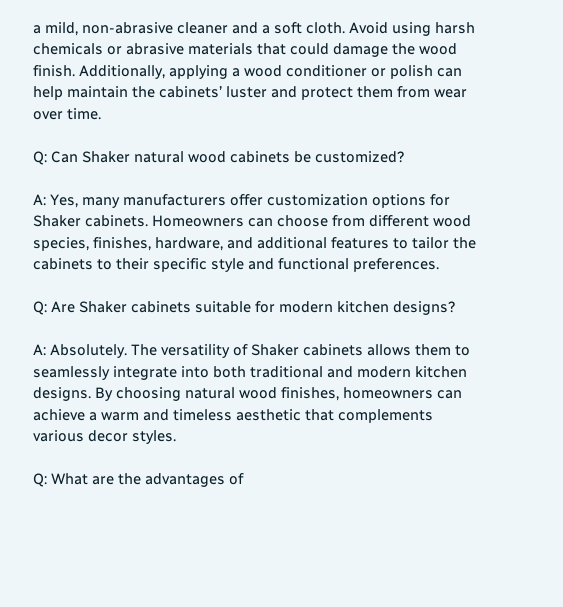a mild, non-abrasive cleaner and a soft cloth. Avoid using harsh chemicals or abrasive materials that could damage the wood finish. Additionally, applying a wood conditioner or polish can help maintain the cabinets’ luster and protect them from wear over time.

Q: Can Shaker natural wood cabinets be customized?

A: Yes, many manufacturers offer customization options for Shaker cabinets. Homeowners can choose from different wood species, finishes, hardware, and additional features to tailor the cabinets to their specific style and functional preferences.

Q: Are Shaker cabinets suitable for modern kitchen designs?

A: Absolutely. The versatility of Shaker cabinets allows them to seamlessly integrate into both traditional and modern kitchen designs. By choosing natural wood finishes, homeowners can achieve a warm and timeless aesthetic that complements various decor styles.

Q: What are the advantages of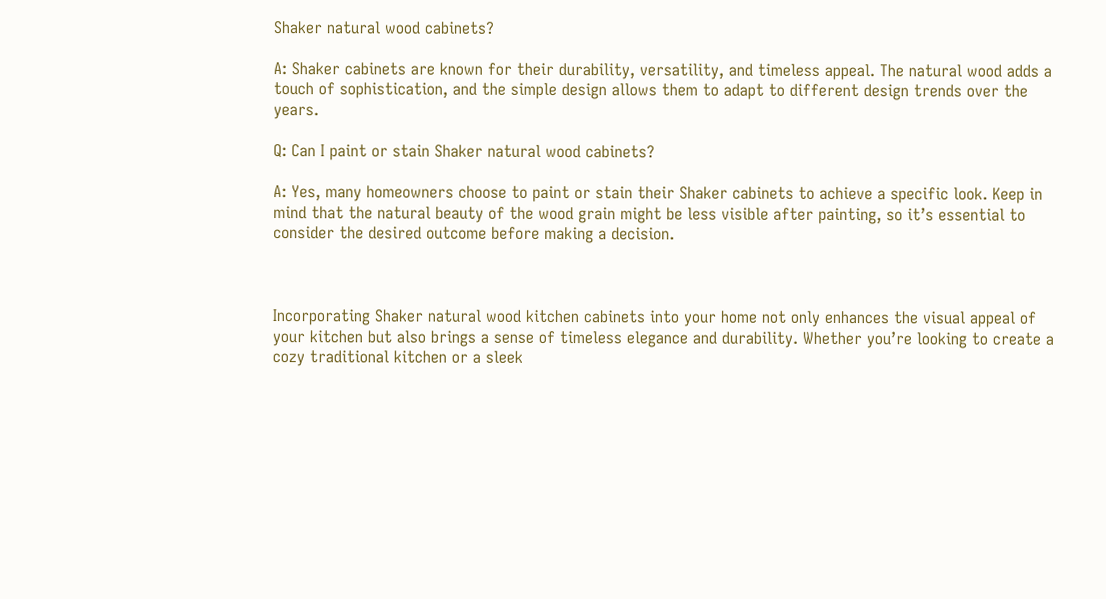Shaker natural wood cabinets?

A: Shaker cabinets are known for their durability, versatility, and timeless appeal. The natural wood adds a touch of sophistication, and the simple design allows them to adapt to different design trends over the years.

Q: Can I paint or stain Shaker natural wood cabinets?

A: Yes, many homeowners choose to paint or stain their Shaker cabinets to achieve a specific look. Keep in mind that the natural beauty of the wood grain might be less visible after painting, so it’s essential to consider the desired outcome before making a decision.



Incorporating Shaker natural wood kitchen cabinets into your home not only enhances the visual appeal of your kitchen but also brings a sense of timeless elegance and durability. Whether you’re looking to create a cozy traditional kitchen or a sleek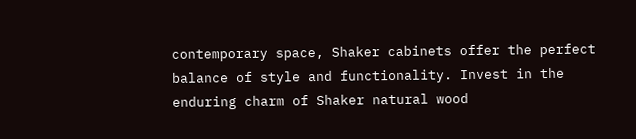contemporary space, Shaker cabinets offer the perfect balance of style and functionality. Invest in the enduring charm of Shaker natural wood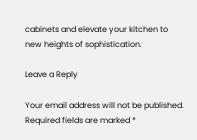cabinets and elevate your kitchen to new heights of sophistication.

Leave a Reply

Your email address will not be published. Required fields are marked *